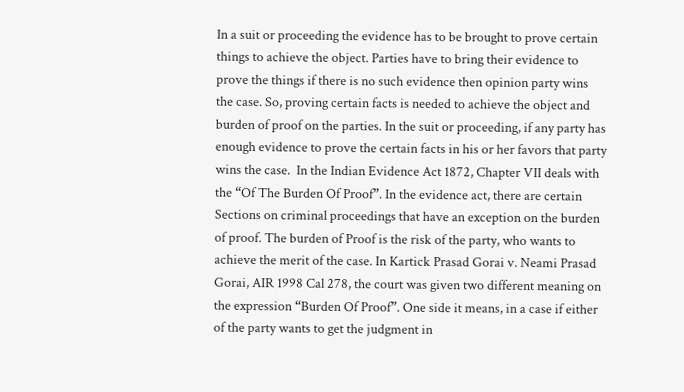In a suit or proceeding the evidence has to be brought to prove certain things to achieve the object. Parties have to bring their evidence to prove the things if there is no such evidence then opinion party wins the case. So, proving certain facts is needed to achieve the object and burden of proof on the parties. In the suit or proceeding, if any party has enough evidence to prove the certain facts in his or her favors that party wins the case.  In the Indian Evidence Act 1872, Chapter VII deals with the “Of The Burden Of Proof”. In the evidence act, there are certain Sections on criminal proceedings that have an exception on the burden of proof. The burden of Proof is the risk of the party, who wants to achieve the merit of the case. In Kartick Prasad Gorai v. Neami Prasad Gorai, AIR 1998 Cal 278, the court was given two different meaning on the expression “Burden Of Proof”. One side it means, in a case if either of the party wants to get the judgment in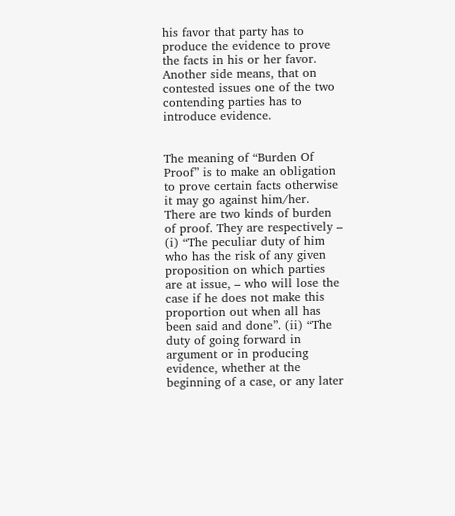his favor that party has to produce the evidence to prove the facts in his or her favor. Another side means, that on contested issues one of the two contending parties has to introduce evidence.


The meaning of “Burden Of Proof” is to make an obligation to prove certain facts otherwise it may go against him/her. There are two kinds of burden of proof. They are respectively – (i) “The peculiar duty of him who has the risk of any given proposition on which parties are at issue, – who will lose the case if he does not make this proportion out when all has been said and done”. (ii) “The duty of going forward in argument or in producing evidence, whether at the beginning of a case, or any later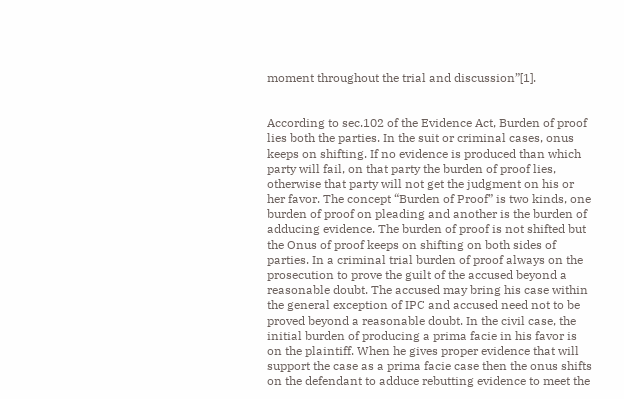moment throughout the trial and discussion”[1].


According to sec.102 of the Evidence Act, Burden of proof lies both the parties. In the suit or criminal cases, onus keeps on shifting. If no evidence is produced than which party will fail, on that party the burden of proof lies, otherwise that party will not get the judgment on his or her favor. The concept “Burden of Proof” is two kinds, one burden of proof on pleading and another is the burden of adducing evidence. The burden of proof is not shifted but the Onus of proof keeps on shifting on both sides of parties. In a criminal trial burden of proof always on the prosecution to prove the guilt of the accused beyond a reasonable doubt. The accused may bring his case within the general exception of IPC and accused need not to be proved beyond a reasonable doubt. In the civil case, the initial burden of producing a prima facie in his favor is on the plaintiff. When he gives proper evidence that will support the case as a prima facie case then the onus shifts on the defendant to adduce rebutting evidence to meet the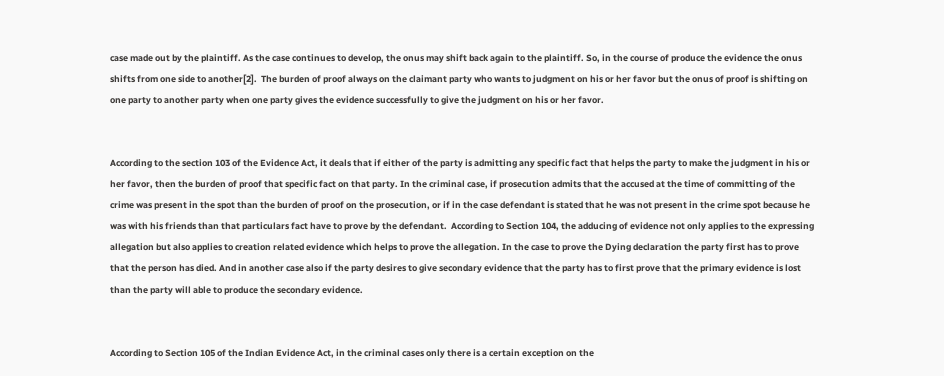case made out by the plaintiff. As the case continues to develop, the onus may shift back again to the plaintiff. So, in the course of produce the evidence the onus shifts from one side to another[2].  The burden of proof always on the claimant party who wants to judgment on his or her favor but the onus of proof is shifting on one party to another party when one party gives the evidence successfully to give the judgment on his or her favor.


According to the section 103 of the Evidence Act, it deals that if either of the party is admitting any specific fact that helps the party to make the judgment in his or her favor, then the burden of proof that specific fact on that party. In the criminal case, if prosecution admits that the accused at the time of committing of the crime was present in the spot than the burden of proof on the prosecution, or if in the case defendant is stated that he was not present in the crime spot because he was with his friends than that particulars fact have to prove by the defendant.  According to Section 104, the adducing of evidence not only applies to the expressing allegation but also applies to creation related evidence which helps to prove the allegation. In the case to prove the Dying declaration the party first has to prove that the person has died. And in another case also if the party desires to give secondary evidence that the party has to first prove that the primary evidence is lost than the party will able to produce the secondary evidence.


According to Section 105 of the Indian Evidence Act, in the criminal cases only there is a certain exception on the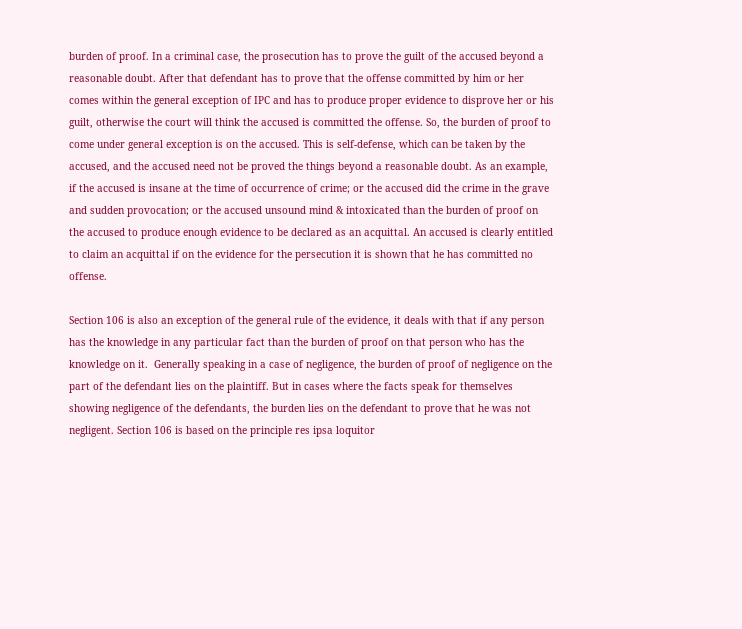burden of proof. In a criminal case, the prosecution has to prove the guilt of the accused beyond a reasonable doubt. After that defendant has to prove that the offense committed by him or her comes within the general exception of IPC and has to produce proper evidence to disprove her or his guilt, otherwise the court will think the accused is committed the offense. So, the burden of proof to come under general exception is on the accused. This is self-defense, which can be taken by the accused, and the accused need not be proved the things beyond a reasonable doubt. As an example, if the accused is insane at the time of occurrence of crime; or the accused did the crime in the grave and sudden provocation; or the accused unsound mind & intoxicated than the burden of proof on the accused to produce enough evidence to be declared as an acquittal. An accused is clearly entitled to claim an acquittal if on the evidence for the persecution it is shown that he has committed no offense.

Section 106 is also an exception of the general rule of the evidence, it deals with that if any person has the knowledge in any particular fact than the burden of proof on that person who has the knowledge on it.  Generally speaking in a case of negligence, the burden of proof of negligence on the part of the defendant lies on the plaintiff. But in cases where the facts speak for themselves showing negligence of the defendants, the burden lies on the defendant to prove that he was not negligent. Section 106 is based on the principle res ipsa loquitor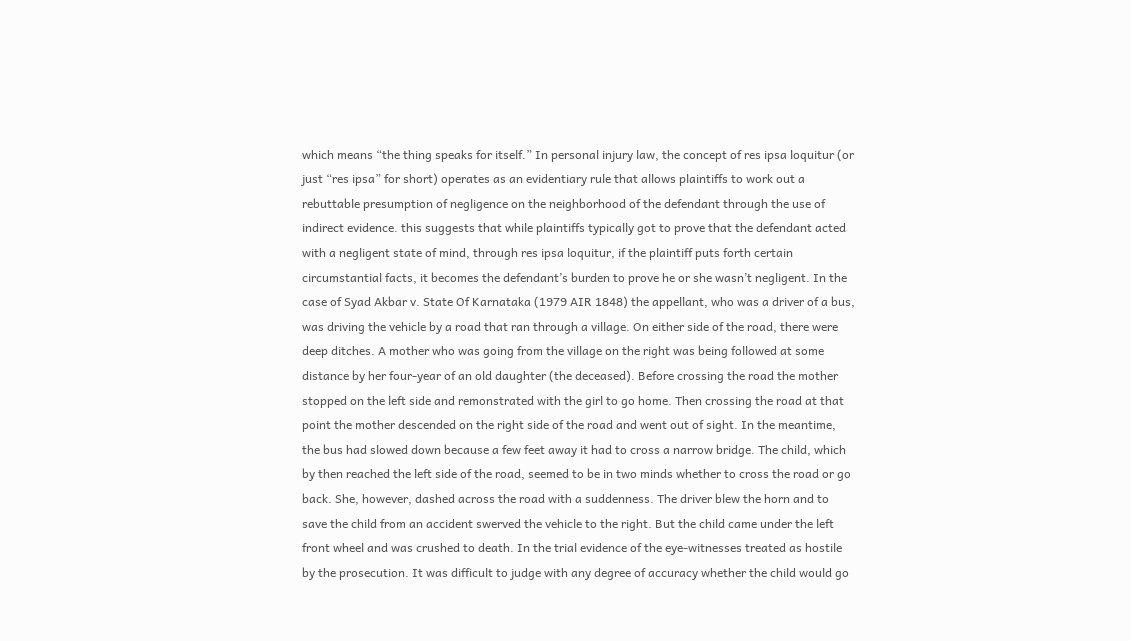which means “the thing speaks for itself.” In personal injury law, the concept of res ipsa loquitur (or just “res ipsa” for short) operates as an evidentiary rule that allows plaintiffs to work out a rebuttable presumption of negligence on the neighborhood of the defendant through the use of indirect evidence. this suggests that while plaintiffs typically got to prove that the defendant acted with a negligent state of mind, through res ipsa loquitur, if the plaintiff puts forth certain circumstantial facts, it becomes the defendant’s burden to prove he or she wasn’t negligent. In the case of Syad Akbar v. State Of Karnataka (1979 AIR 1848) the appellant, who was a driver of a bus, was driving the vehicle by a road that ran through a village. On either side of the road, there were deep ditches. A mother who was going from the village on the right was being followed at some distance by her four-year of an old daughter (the deceased). Before crossing the road the mother stopped on the left side and remonstrated with the girl to go home. Then crossing the road at that point the mother descended on the right side of the road and went out of sight. In the meantime, the bus had slowed down because a few feet away it had to cross a narrow bridge. The child, which by then reached the left side of the road, seemed to be in two minds whether to cross the road or go back. She, however, dashed across the road with a suddenness. The driver blew the horn and to save the child from an accident swerved the vehicle to the right. But the child came under the left front wheel and was crushed to death. In the trial evidence of the eye-witnesses treated as hostile by the prosecution. It was difficult to judge with any degree of accuracy whether the child would go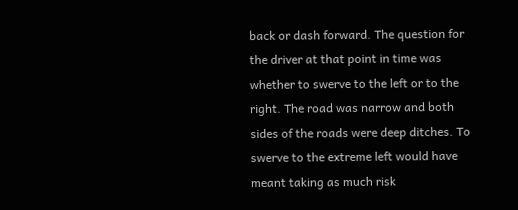back or dash forward. The question for the driver at that point in time was whether to swerve to the left or to the right. The road was narrow and both sides of the roads were deep ditches. To swerve to the extreme left would have meant taking as much risk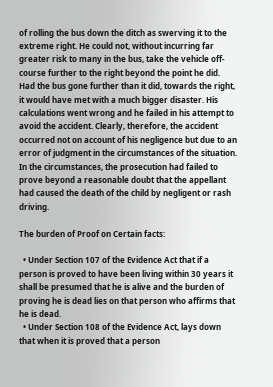of rolling the bus down the ditch as swerving it to the extreme right. He could not, without incurring far greater risk to many in the bus, take the vehicle off-course further to the right beyond the point he did. Had the bus gone further than it did, towards the right, it would have met with a much bigger disaster. His calculations went wrong and he failed in his attempt to avoid the accident. Clearly, therefore, the accident occurred not on account of his negligence but due to an error of judgment in the circumstances of the situation. In the circumstances, the prosecution had failed to prove beyond a reasonable doubt that the appellant had caused the death of the child by negligent or rash driving.

The burden of Proof on Certain facts:

  • Under Section 107 of the Evidence Act that if a person is proved to have been living within 30 years it shall be presumed that he is alive and the burden of proving he is dead lies on that person who affirms that he is dead.
  • Under Section 108 of the Evidence Act, lays down that when it is proved that a person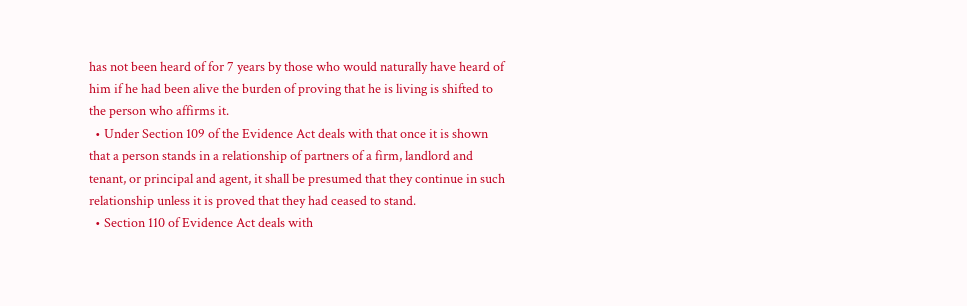has not been heard of for 7 years by those who would naturally have heard of him if he had been alive the burden of proving that he is living is shifted to the person who affirms it.
  • Under Section 109 of the Evidence Act deals with that once it is shown that a person stands in a relationship of partners of a firm, landlord and tenant, or principal and agent, it shall be presumed that they continue in such relationship unless it is proved that they had ceased to stand.
  • Section 110 of Evidence Act deals with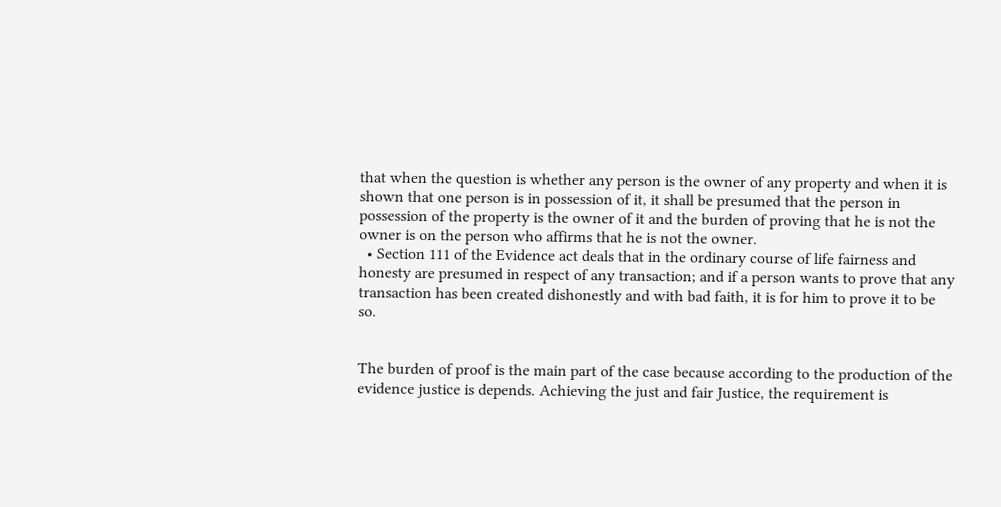that when the question is whether any person is the owner of any property and when it is shown that one person is in possession of it, it shall be presumed that the person in possession of the property is the owner of it and the burden of proving that he is not the owner is on the person who affirms that he is not the owner.
  • Section 111 of the Evidence act deals that in the ordinary course of life fairness and honesty are presumed in respect of any transaction; and if a person wants to prove that any transaction has been created dishonestly and with bad faith, it is for him to prove it to be so.


The burden of proof is the main part of the case because according to the production of the evidence justice is depends. Achieving the just and fair Justice, the requirement is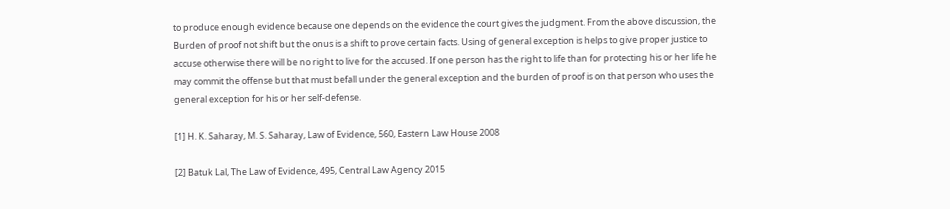to produce enough evidence because one depends on the evidence the court gives the judgment. From the above discussion, the Burden of proof not shift but the onus is a shift to prove certain facts. Using of general exception is helps to give proper justice to accuse otherwise there will be no right to live for the accused. If one person has the right to life than for protecting his or her life he may commit the offense but that must befall under the general exception and the burden of proof is on that person who uses the general exception for his or her self-defense.

[1] H. K. Saharay, M. S. Saharay, Law of Evidence, 560, Eastern Law House 2008

[2] Batuk Lal, The Law of Evidence, 495, Central Law Agency 2015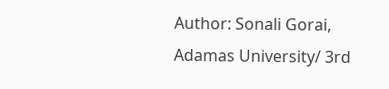Author: Sonali Gorai,
Adamas University/ 3rd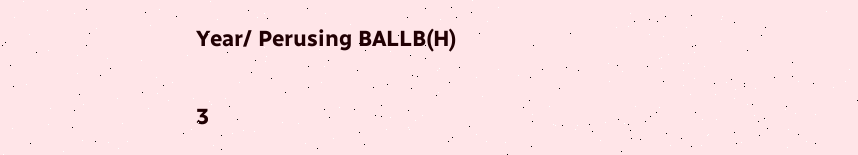Year/ Perusing BALLB(H)

3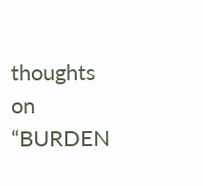thoughts on “BURDEN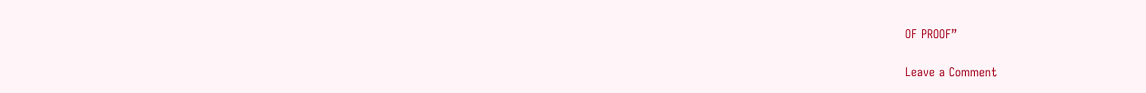OF PROOF”

Leave a Comment